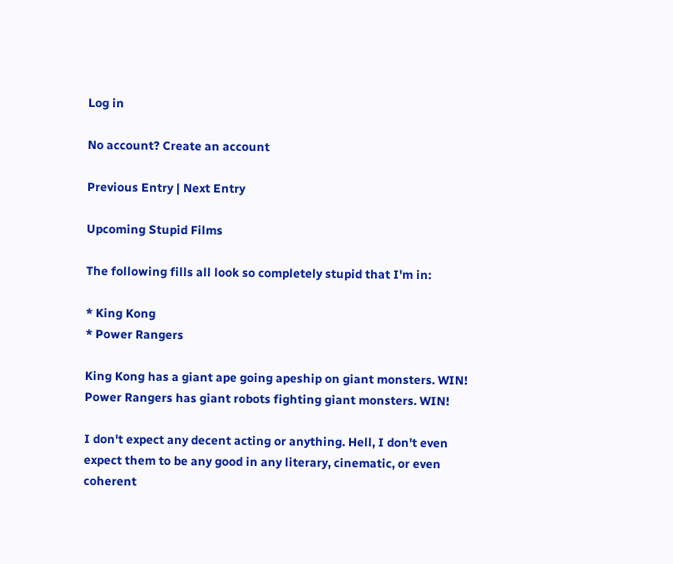Log in

No account? Create an account

Previous Entry | Next Entry

Upcoming Stupid Films

The following fills all look so completely stupid that I'm in:

* King Kong
* Power Rangers

King Kong has a giant ape going apeship on giant monsters. WIN! Power Rangers has giant robots fighting giant monsters. WIN!

I don't expect any decent acting or anything. Hell, I don't even expect them to be any good in any literary, cinematic, or even coherent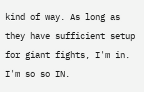kind of way. As long as they have sufficient setup for giant fights, I'm in. I'm so so IN.